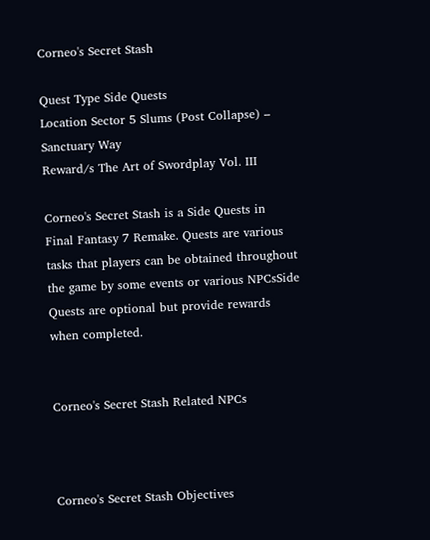Corneo's Secret Stash

Quest Type Side Quests
Location Sector 5 Slums (Post Collapse) – Sanctuary Way
Reward/s The Art of Swordplay Vol. III

Corneo's Secret Stash is a Side Quests in Final Fantasy 7 Remake. Quests are various tasks that players can be obtained throughout the game by some events or various NPCsSide Quests are optional but provide rewards when completed.


Corneo's Secret Stash Related NPCs



Corneo's Secret Stash Objectives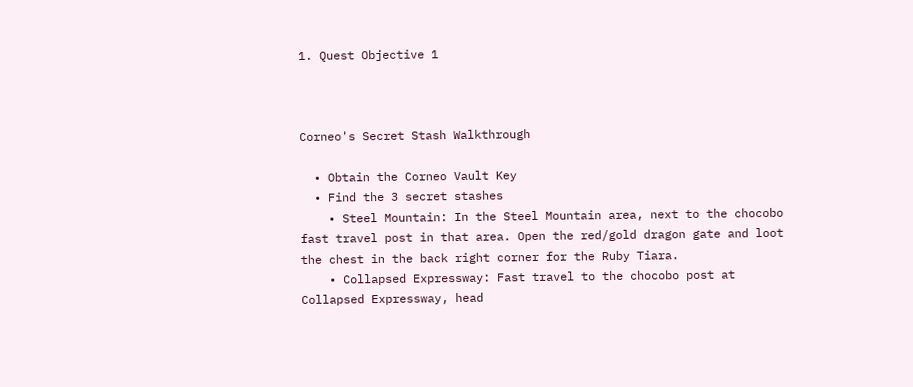1. Quest Objective 1



Corneo's Secret Stash Walkthrough

  • Obtain the Corneo Vault Key
  • Find the 3 secret stashes
    • Steel Mountain: In the Steel Mountain area, next to the chocobo fast travel post in that area. Open the red/gold dragon gate and loot the chest in the back right corner for the Ruby Tiara.
    • Collapsed Expressway: Fast travel to the chocobo post at Collapsed Expressway, head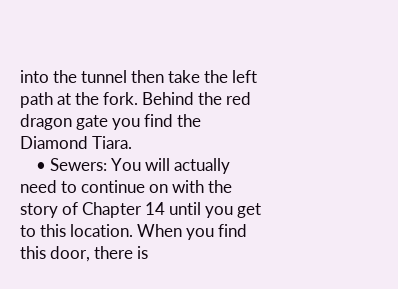into the tunnel then take the left path at the fork. Behind the red dragon gate you find the Diamond Tiara.
    • Sewers: You will actually need to continue on with the story of Chapter 14 until you get to this location. When you find this door, there is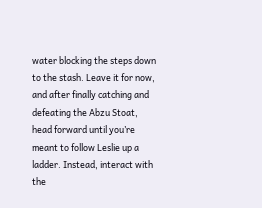water blocking the steps down to the stash. Leave it for now, and after finally catching and defeating the Abzu Stoat, head forward until you’re meant to follow Leslie up a ladder. Instead, interact with the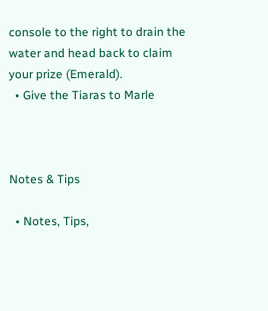console to the right to drain the water and head back to claim your prize (Emerald).
  • Give the Tiaras to Marle



Notes & Tips

  • Notes, Tips,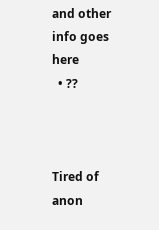and other info goes here
  • ??



Tired of anon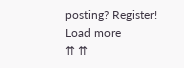posting? Register!
Load more
⇈ ⇈